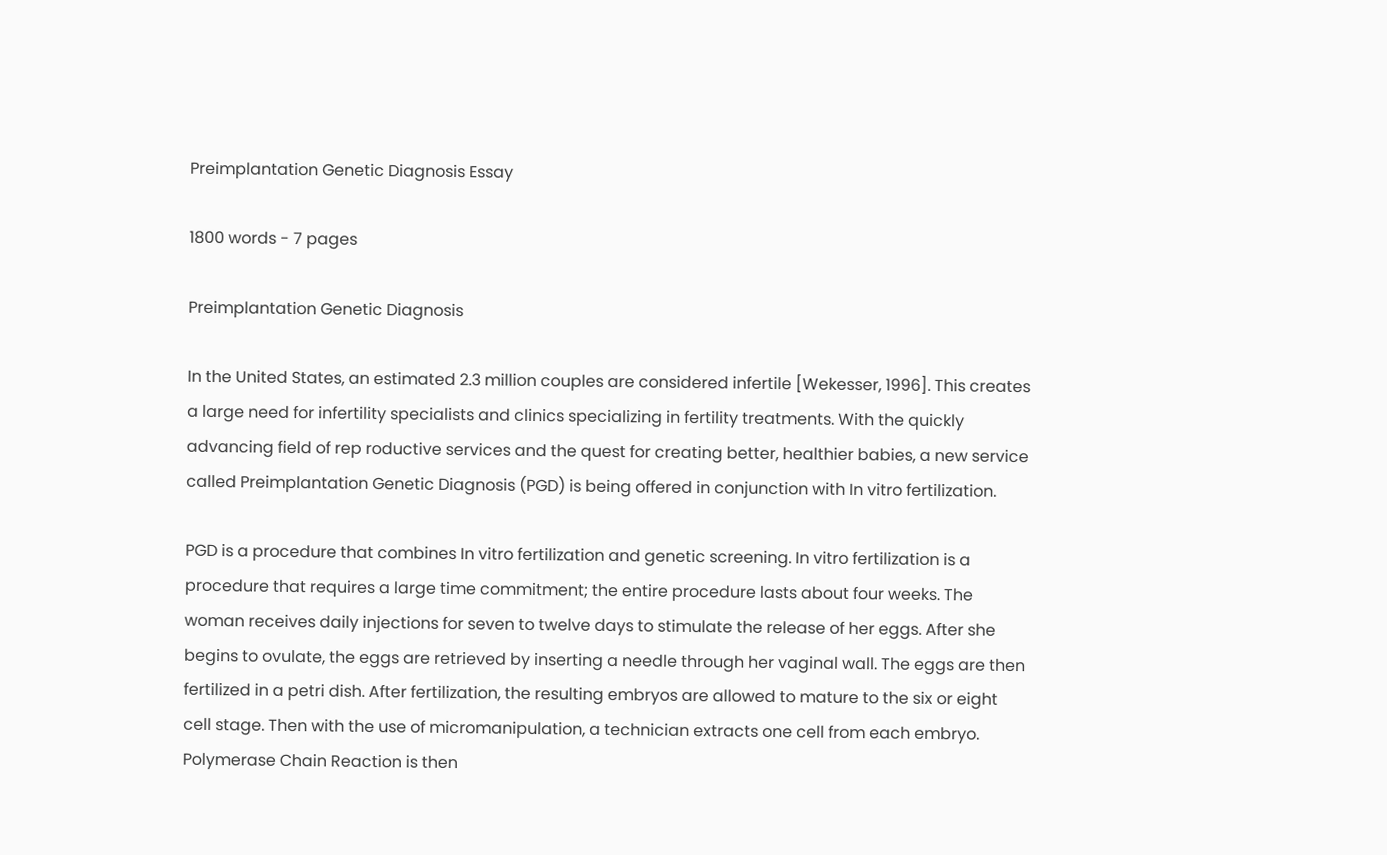Preimplantation Genetic Diagnosis Essay

1800 words - 7 pages

Preimplantation Genetic Diagnosis

In the United States, an estimated 2.3 million couples are considered infertile [Wekesser, 1996]. This creates a large need for infertility specialists and clinics specializing in fertility treatments. With the quickly advancing field of rep roductive services and the quest for creating better, healthier babies, a new service called Preimplantation Genetic Diagnosis (PGD) is being offered in conjunction with In vitro fertilization.

PGD is a procedure that combines In vitro fertilization and genetic screening. In vitro fertilization is a procedure that requires a large time commitment; the entire procedure lasts about four weeks. The woman receives daily injections for seven to twelve days to stimulate the release of her eggs. After she begins to ovulate, the eggs are retrieved by inserting a needle through her vaginal wall. The eggs are then fertilized in a petri dish. After fertilization, the resulting embryos are allowed to mature to the six or eight cell stage. Then with the use of micromanipulation, a technician extracts one cell from each embryo. Polymerase Chain Reaction is then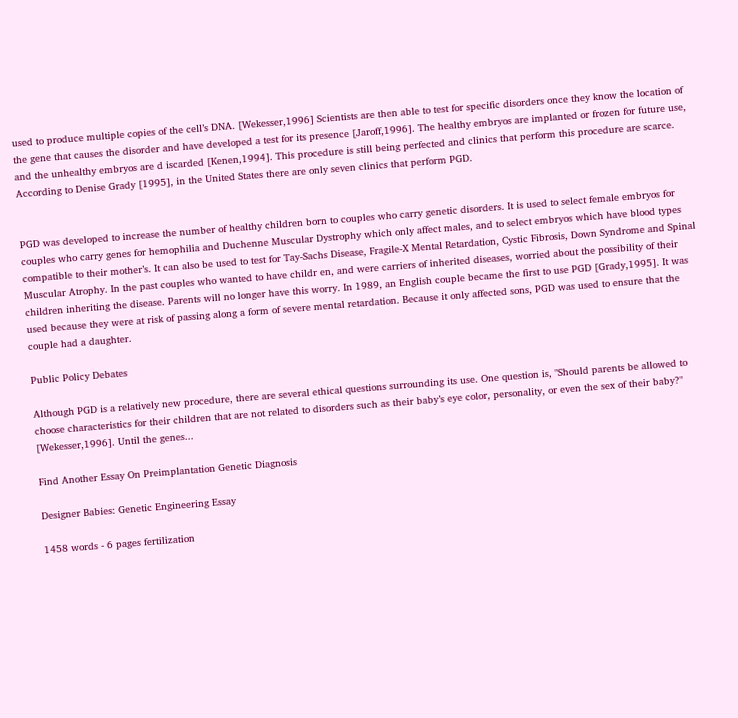used to produce multiple copies of the cell’s DNA. [Wekesser,1996] Scientists are then able to test for specific disorders once they know the location of the gene that causes the disorder and have developed a test for its presence [Jaroff,1996]. The healthy embryos are implanted or frozen for future use, and the unhealthy embryos are d iscarded [Kenen,1994]. This procedure is still being perfected and clinics that perform this procedure are scarce. According to Denise Grady [1995], in the United States there are only seven clinics that perform PGD.


PGD was developed to increase the number of healthy children born to couples who carry genetic disorders. It is used to select female embryos for couples who carry genes for hemophilia and Duchenne Muscular Dystrophy which only affect males, and to select embryos which have blood types compatible to their mother’s. It can also be used to test for Tay-Sachs Disease, Fragile-X Mental Retardation, Cystic Fibrosis, Down Syndrome and Spinal Muscular Atrophy. In the past couples who wanted to have childr en, and were carriers of inherited diseases, worried about the possibility of their children inheriting the disease. Parents will no longer have this worry. In 1989, an English couple became the first to use PGD [Grady,1995]. It was used because they were at risk of passing along a form of severe mental retardation. Because it only affected sons, PGD was used to ensure that the couple had a daughter.

Public Policy Debates

Although PGD is a relatively new procedure, there are several ethical questions surrounding its use. One question is, "Should parents be allowed to choose characteristics for their children that are not related to disorders such as their baby’s eye color, personality, or even the sex of their baby?" [Wekesser,1996]. Until the genes...

Find Another Essay On Preimplantation Genetic Diagnosis

Designer Babies: Genetic Engineering Essay

1458 words - 6 pages fertilization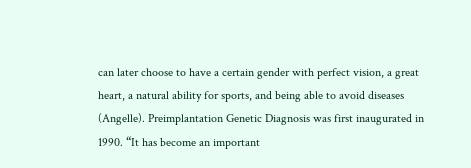can later choose to have a certain gender with perfect vision, a great heart, a natural ability for sports, and being able to avoid diseases (Angelle). Preimplantation Genetic Diagnosis was first inaugurated in 1990. “It has become an important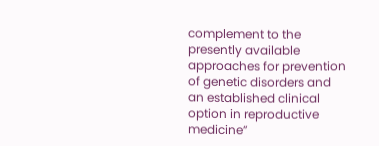complement to the presently available approaches for prevention of genetic disorders and an established clinical option in reproductive medicine”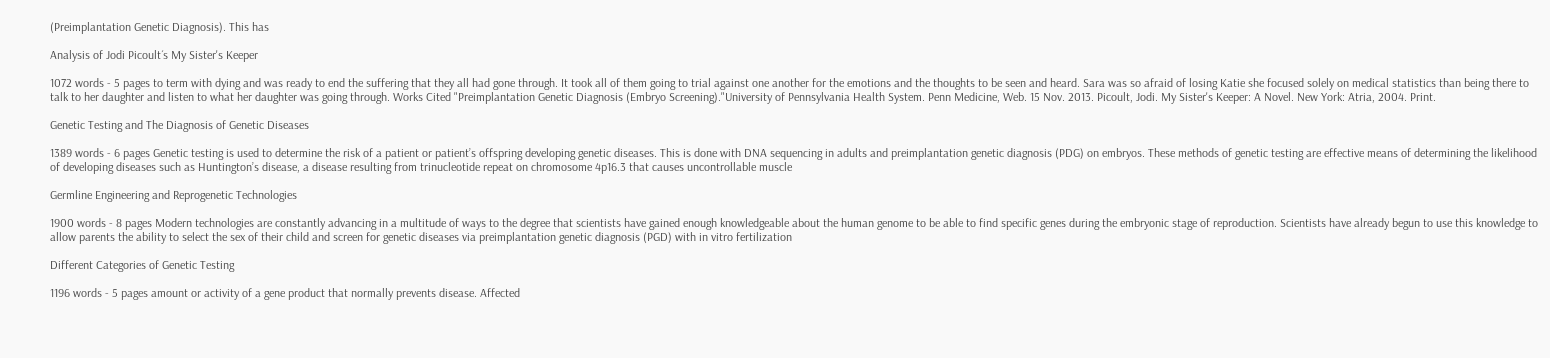(Preimplantation Genetic Diagnosis). This has

Analysis of Jodi Picoult´s My Sister's Keeper

1072 words - 5 pages to term with dying and was ready to end the suffering that they all had gone through. It took all of them going to trial against one another for the emotions and the thoughts to be seen and heard. Sara was so afraid of losing Katie she focused solely on medical statistics than being there to talk to her daughter and listen to what her daughter was going through. Works Cited "Preimplantation Genetic Diagnosis (Embryo Screening)."University of Pennsylvania Health System. Penn Medicine, Web. 15 Nov. 2013. Picoult, Jodi. My Sister's Keeper: A Novel. New York: Atria, 2004. Print.

Genetic Testing and The Diagnosis of Genetic Diseases

1389 words - 6 pages Genetic testing is used to determine the risk of a patient or patient’s offspring developing genetic diseases. This is done with DNA sequencing in adults and preimplantation genetic diagnosis (PDG) on embryos. These methods of genetic testing are effective means of determining the likelihood of developing diseases such as Huntington’s disease, a disease resulting from trinucleotide repeat on chromosome 4p16.3 that causes uncontrollable muscle

Germline Engineering and Reprogenetic Technologies

1900 words - 8 pages Modern technologies are constantly advancing in a multitude of ways to the degree that scientists have gained enough knowledgeable about the human genome to be able to find specific genes during the embryonic stage of reproduction. Scientists have already begun to use this knowledge to allow parents the ability to select the sex of their child and screen for genetic diseases via preimplantation genetic diagnosis (PGD) with in vitro fertilization

Different Categories of Genetic Testing

1196 words - 5 pages amount or activity of a gene product that normally prevents disease. Affected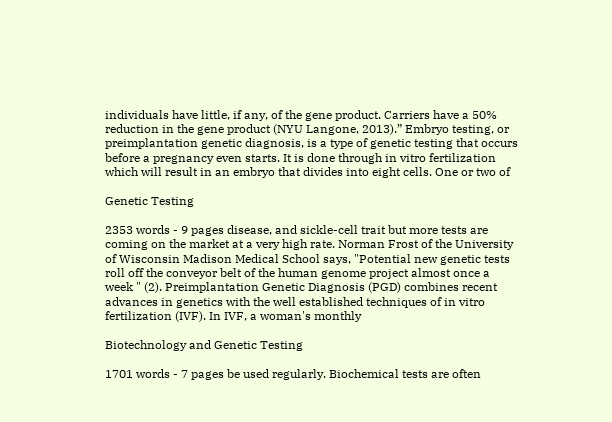individuals have little, if any, of the gene product. Carriers have a 50% reduction in the gene product (NYU Langone, 2013).” Embryo testing, or preimplantation genetic diagnosis, is a type of genetic testing that occurs before a pregnancy even starts. It is done through in vitro fertilization which will result in an embryo that divides into eight cells. One or two of

Genetic Testing

2353 words - 9 pages disease, and sickle-cell trait but more tests are coming on the market at a very high rate. Norman Frost of the University of Wisconsin Madison Medical School says, "Potential new genetic tests roll off the conveyor belt of the human genome project almost once a week " (2). Preimplantation Genetic Diagnosis (PGD) combines recent advances in genetics with the well established techniques of in vitro fertilization (IVF). In IVF, a woman's monthly

Biotechnology and Genetic Testing

1701 words - 7 pages be used regularly. Biochemical tests are often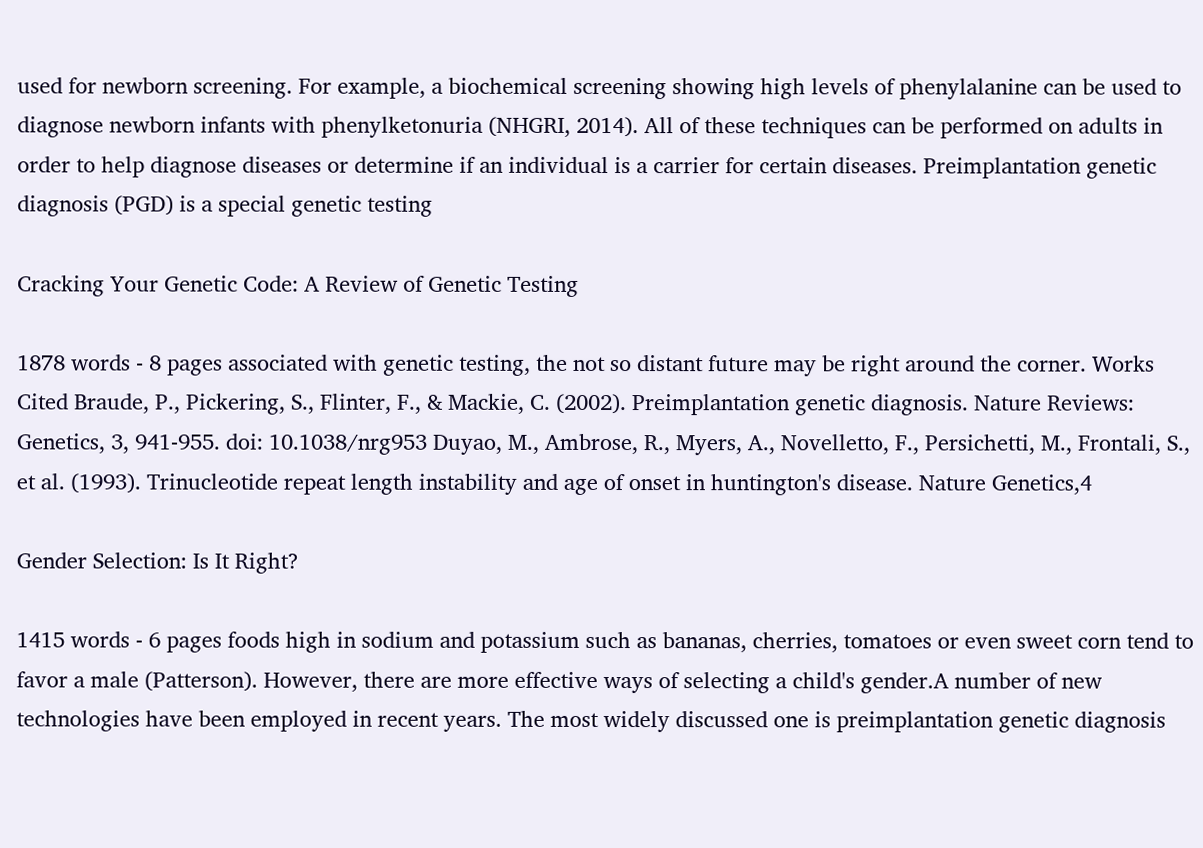used for newborn screening. For example, a biochemical screening showing high levels of phenylalanine can be used to diagnose newborn infants with phenylketonuria (NHGRI, 2014). All of these techniques can be performed on adults in order to help diagnose diseases or determine if an individual is a carrier for certain diseases. Preimplantation genetic diagnosis (PGD) is a special genetic testing

Cracking Your Genetic Code: A Review of Genetic Testing

1878 words - 8 pages associated with genetic testing, the not so distant future may be right around the corner. Works Cited Braude, P., Pickering, S., Flinter, F., & Mackie, C. (2002). Preimplantation genetic diagnosis. Nature Reviews: Genetics, 3, 941-955. doi: 10.1038/nrg953 Duyao, M., Ambrose, R., Myers, A., Novelletto, F., Persichetti, M., Frontali, S., et al. (1993). Trinucleotide repeat length instability and age of onset in huntington's disease. Nature Genetics,4

Gender Selection: Is It Right?

1415 words - 6 pages foods high in sodium and potassium such as bananas, cherries, tomatoes or even sweet corn tend to favor a male (Patterson). However, there are more effective ways of selecting a child's gender.A number of new technologies have been employed in recent years. The most widely discussed one is preimplantation genetic diagnosis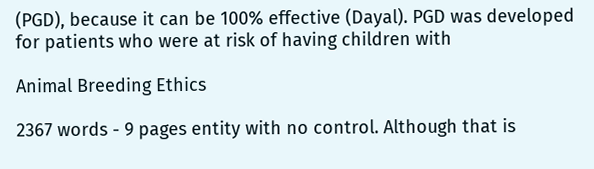(PGD), because it can be 100% effective (Dayal). PGD was developed for patients who were at risk of having children with

Animal Breeding Ethics

2367 words - 9 pages entity with no control. Although that is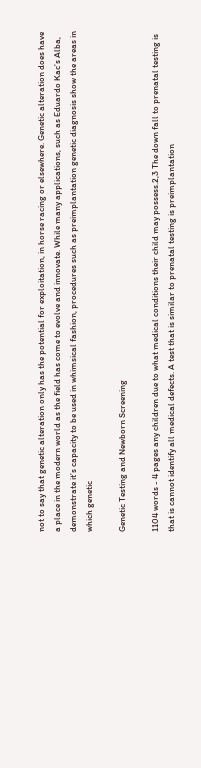not to say that genetic alteration only has the potential for exploitation, in horse racing or elsewhere. Genetic alteration does have a place in the modern world as the field has come to evolve and innovate. While many applications, such as Eduardo Kac’s Alba, demonstrate it’s capacity to be used in whimsical fashion, procedures such as preimplantation genetic diagnosis show the areas in which genetic

Genetic Testing and Newborn Screening

1104 words - 4 pages any children due to what medical conditions their child may possess.2,3 The down fall to prenatal testing is that is cannot identify all medical defects. A test that is similar to prenatal testing is preimplantation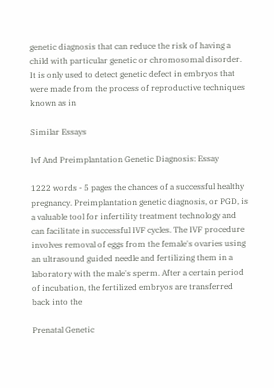genetic diagnosis that can reduce the risk of having a child with particular genetic or chromosomal disorder. It is only used to detect genetic defect in embryos that were made from the process of reproductive techniques known as in

Similar Essays

Ivf And Preimplantation Genetic Diagnosis: Essay

1222 words - 5 pages the chances of a successful healthy pregnancy. Preimplantation genetic diagnosis, or PGD, is a valuable tool for infertility treatment technology and can facilitate in successful IVF cycles. The IVF procedure involves removal of eggs from the female's ovaries using an ultrasound guided needle and fertilizing them in a laboratory with the male's sperm. After a certain period of incubation, the fertilized embryos are transferred back into the

Prenatal Genetic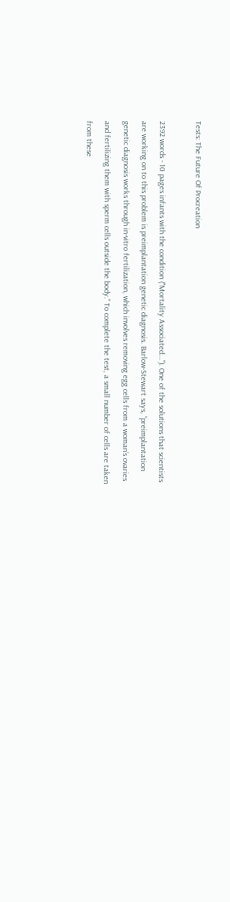Tests: The Future Of Procreation

2392 words - 10 pages infants with the condition ("Mortality Associated...”). One of the solutions that scientists are working on to this problem is preimplantation genetic diagnosis. Barlow-Stewart says, “preimplantation genetic diagnosis works through in-vitro fertilization, which involves removing egg cells from a woman’s ovaries and fertilizing them with sperm cells outside the body.” To complete the test, a small number of cells are taken from these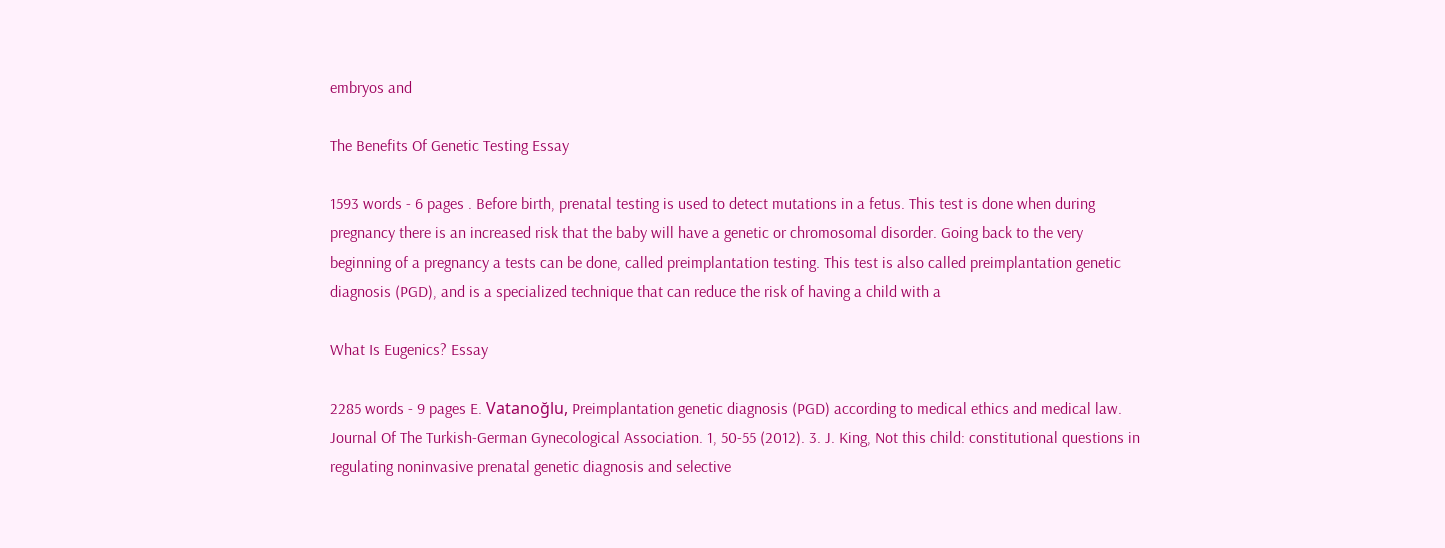embryos and

The Benefits Of Genetic Testing Essay

1593 words - 6 pages . Before birth, prenatal testing is used to detect mutations in a fetus. This test is done when during pregnancy there is an increased risk that the baby will have a genetic or chromosomal disorder. Going back to the very beginning of a pregnancy a tests can be done, called preimplantation testing. This test is also called preimplantation genetic diagnosis (PGD), and is a specialized technique that can reduce the risk of having a child with a

What Is Eugenics? Essay

2285 words - 9 pages E. Vatanoğlu, Preimplantation genetic diagnosis (PGD) according to medical ethics and medical law. Journal Of The Turkish-German Gynecological Association. 1, 50-55 (2012). 3. J. King, Not this child: constitutional questions in regulating noninvasive prenatal genetic diagnosis and selective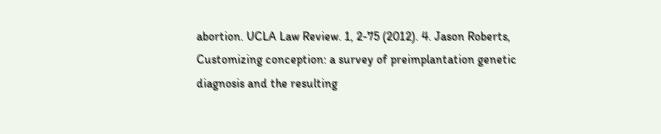abortion. UCLA Law Review. 1, 2-75 (2012). 4. Jason Roberts, Customizing conception: a survey of preimplantation genetic diagnosis and the resulting